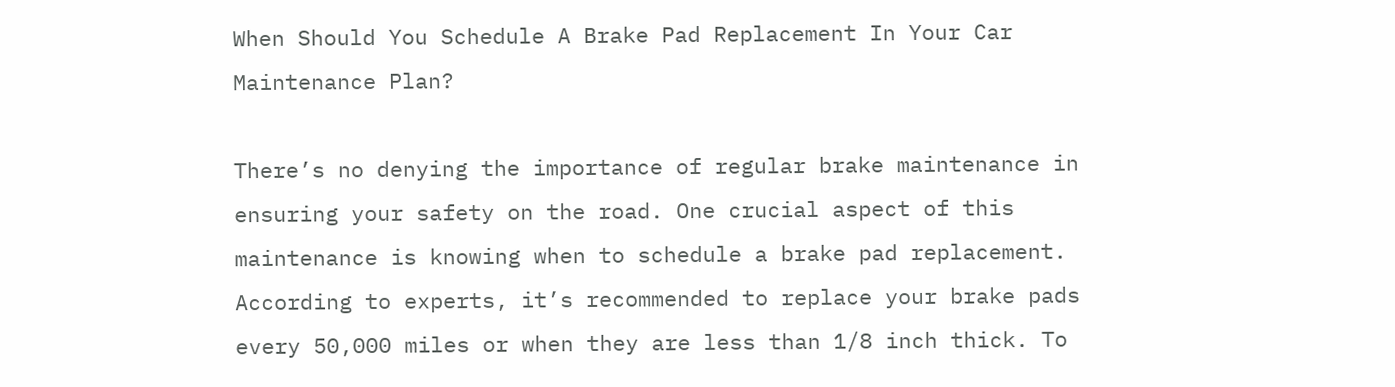When Should You Schedule A Brake Pad Replacement In Your Car Maintenance Plan?

There’s no denying the importance of regular brake maintenance in ensuring your safety on the road. One crucial aspect of this maintenance is knowing when to schedule a brake pad replacement. According to experts, it’s recommended to replace your brake pads every 50,000 miles or when they are less than 1/8 inch thick. To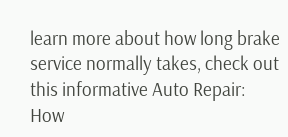learn more about how long brake service normally takes, check out this informative Auto Repair: How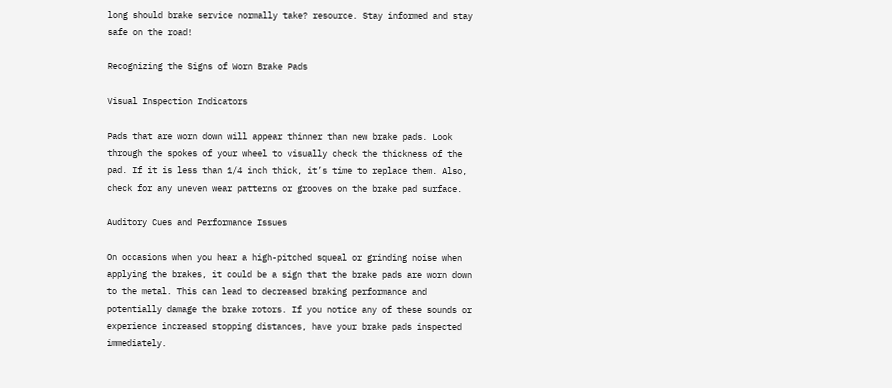long should brake service normally take? resource. Stay informed and stay safe on the road!

Recognizing the Signs of Worn Brake Pads

Visual Inspection Indicators

Pads that are worn down will appear thinner than new brake pads. Look through the spokes of your wheel to visually check the thickness of the pad. If it is less than 1/4 inch thick, it’s time to replace them. Also, check for any uneven wear patterns or grooves on the brake pad surface.

Auditory Cues and Performance Issues

On occasions when you hear a high-pitched squeal or grinding noise when applying the brakes, it could be a sign that the brake pads are worn down to the metal. This can lead to decreased braking performance and potentially damage the brake rotors. If you notice any of these sounds or experience increased stopping distances, have your brake pads inspected immediately.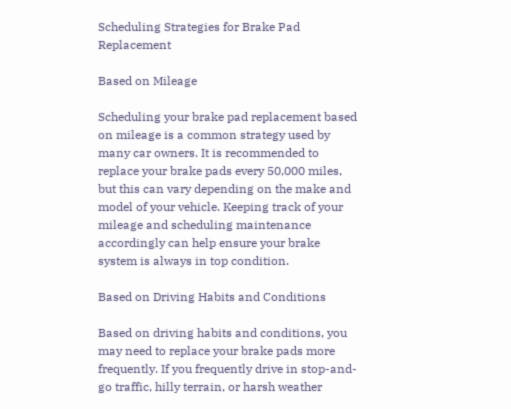Scheduling Strategies for Brake Pad Replacement

Based on Mileage

Scheduling your brake pad replacement based on mileage is a common strategy used by many car owners. It is recommended to replace your brake pads every 50,000 miles, but this can vary depending on the make and model of your vehicle. Keeping track of your mileage and scheduling maintenance accordingly can help ensure your brake system is always in top condition.

Based on Driving Habits and Conditions

Based on driving habits and conditions, you may need to replace your brake pads more frequently. If you frequently drive in stop-and-go traffic, hilly terrain, or harsh weather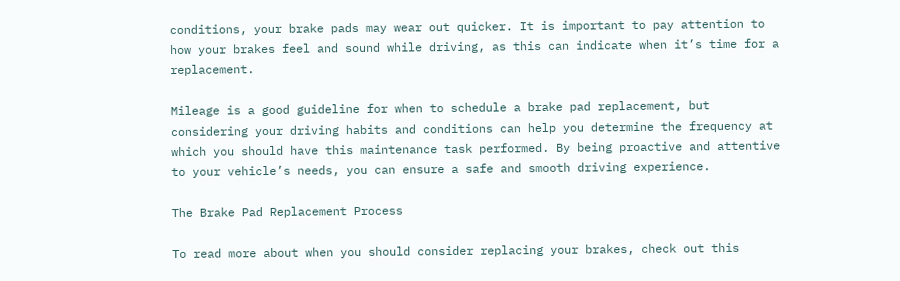conditions, your brake pads may wear out quicker. It is important to pay attention to how your brakes feel and sound while driving, as this can indicate when it’s time for a replacement.

Mileage is a good guideline for when to schedule a brake pad replacement, but considering your driving habits and conditions can help you determine the frequency at which you should have this maintenance task performed. By being proactive and attentive to your vehicle’s needs, you can ensure a safe and smooth driving experience.

The Brake Pad Replacement Process

To read more about when you should consider replacing your brakes, check out this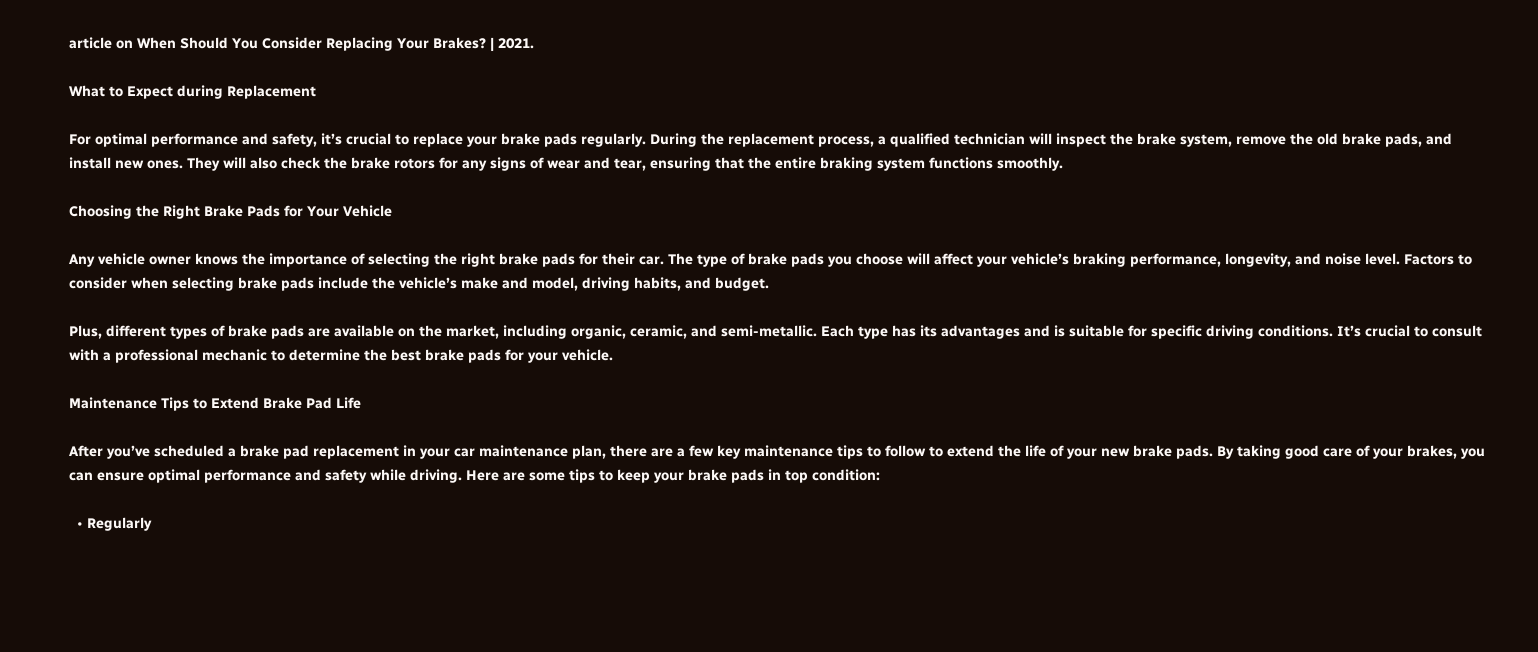article on When Should You Consider Replacing Your Brakes? | 2021.

What to Expect during Replacement

For optimal performance and safety, it’s crucial to replace your brake pads regularly. During the replacement process, a qualified technician will inspect the brake system, remove the old brake pads, and install new ones. They will also check the brake rotors for any signs of wear and tear, ensuring that the entire braking system functions smoothly.

Choosing the Right Brake Pads for Your Vehicle

Any vehicle owner knows the importance of selecting the right brake pads for their car. The type of brake pads you choose will affect your vehicle’s braking performance, longevity, and noise level. Factors to consider when selecting brake pads include the vehicle’s make and model, driving habits, and budget.

Plus, different types of brake pads are available on the market, including organic, ceramic, and semi-metallic. Each type has its advantages and is suitable for specific driving conditions. It’s crucial to consult with a professional mechanic to determine the best brake pads for your vehicle.

Maintenance Tips to Extend Brake Pad Life

After you’ve scheduled a brake pad replacement in your car maintenance plan, there are a few key maintenance tips to follow to extend the life of your new brake pads. By taking good care of your brakes, you can ensure optimal performance and safety while driving. Here are some tips to keep your brake pads in top condition:

  • Regularly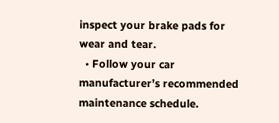inspect your brake pads for wear and tear.
  • Follow your car manufacturer’s recommended maintenance schedule.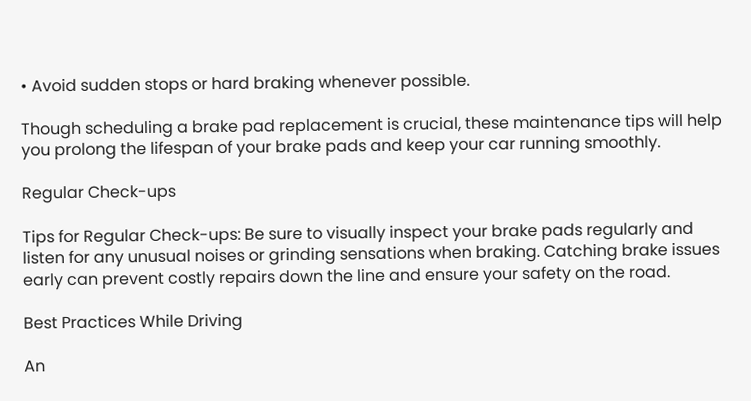• Avoid sudden stops or hard braking whenever possible.

Though scheduling a brake pad replacement is crucial, these maintenance tips will help you prolong the lifespan of your brake pads and keep your car running smoothly.

Regular Check-ups

Tips for Regular Check-ups: Be sure to visually inspect your brake pads regularly and listen for any unusual noises or grinding sensations when braking. Catching brake issues early can prevent costly repairs down the line and ensure your safety on the road.

Best Practices While Driving

An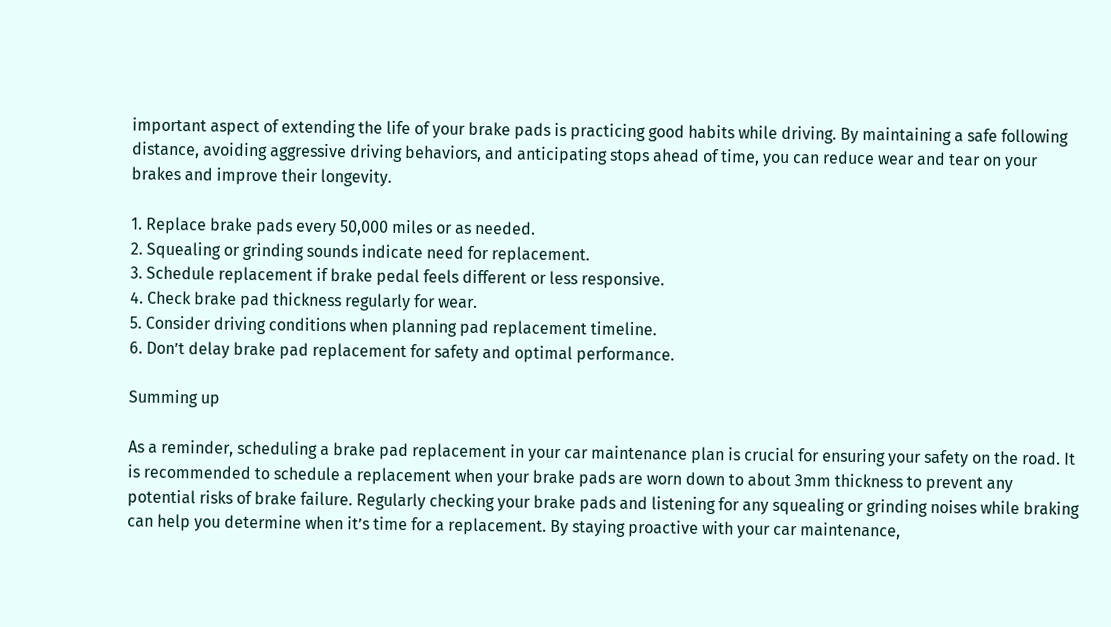important aspect of extending the life of your brake pads is practicing good habits while driving. By maintaining a safe following distance, avoiding aggressive driving behaviors, and anticipating stops ahead of time, you can reduce wear and tear on your brakes and improve their longevity.

1. Replace brake pads every 50,000 miles or as needed.
2. Squealing or grinding sounds indicate need for replacement.
3. Schedule replacement if brake pedal feels different or less responsive.
4. Check brake pad thickness regularly for wear.
5. Consider driving conditions when planning pad replacement timeline.
6. Don’t delay brake pad replacement for safety and optimal performance.

Summing up

As a reminder, scheduling a brake pad replacement in your car maintenance plan is crucial for ensuring your safety on the road. It is recommended to schedule a replacement when your brake pads are worn down to about 3mm thickness to prevent any potential risks of brake failure. Regularly checking your brake pads and listening for any squealing or grinding noises while braking can help you determine when it’s time for a replacement. By staying proactive with your car maintenance,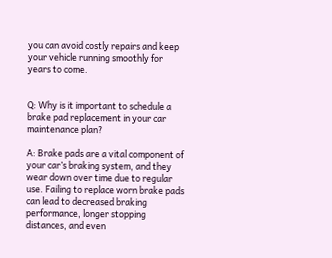you can avoid costly repairs and keep your vehicle running smoothly for years to come.


Q: Why is it important to schedule a brake pad replacement in your car maintenance plan?

A: Brake pads are a vital component of your car’s braking system, and they wear down over time due to regular use. Failing to replace worn brake pads can lead to decreased braking performance, longer stopping distances, and even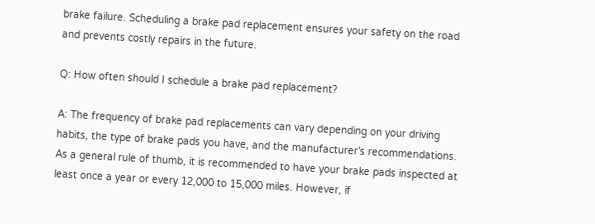brake failure. Scheduling a brake pad replacement ensures your safety on the road and prevents costly repairs in the future.

Q: How often should I schedule a brake pad replacement?

A: The frequency of brake pad replacements can vary depending on your driving habits, the type of brake pads you have, and the manufacturer’s recommendations. As a general rule of thumb, it is recommended to have your brake pads inspected at least once a year or every 12,000 to 15,000 miles. However, if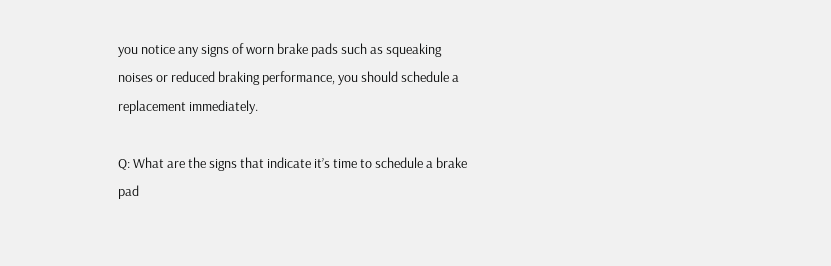you notice any signs of worn brake pads such as squeaking noises or reduced braking performance, you should schedule a replacement immediately.

Q: What are the signs that indicate it’s time to schedule a brake pad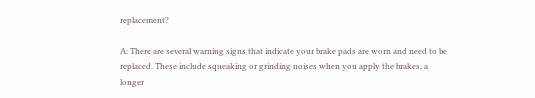replacement?

A: There are several warning signs that indicate your brake pads are worn and need to be replaced. These include squeaking or grinding noises when you apply the brakes, a longer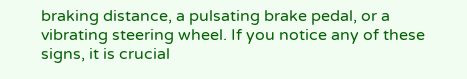braking distance, a pulsating brake pedal, or a vibrating steering wheel. If you notice any of these signs, it is crucial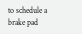to schedule a brake pad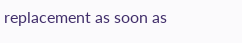replacement as soon as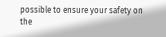possible to ensure your safety on the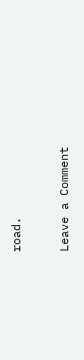road.

Leave a Comment